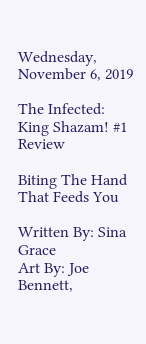Wednesday, November 6, 2019

The Infected: King Shazam! #1 Review

Biting The Hand That Feeds You

Written By: Sina Grace
Art By: Joe Bennett,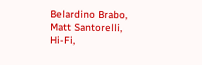Belardino Brabo, Matt Santorelli, Hi-Fi,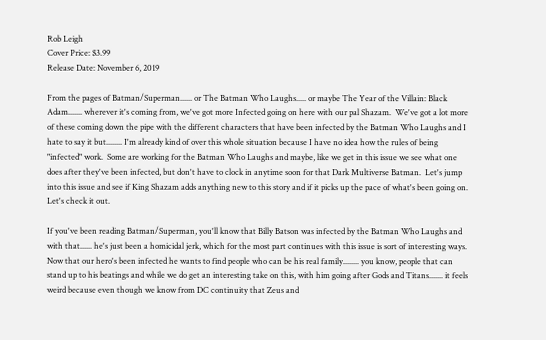Rob Leigh
Cover Price: $3.99
Release Date: November 6, 2019

From the pages of Batman/Superman...... or The Batman Who Laughs..... or maybe The Year of the Villain: Black Adam....... wherever it's coming from, we've got more Infected going on here with our pal Shazam.  We've got a lot more of these coming down the pipe with the different characters that have been infected by the Batman Who Laughs and I hate to say it but........ I'm already kind of over this whole situation because I have no idea how the rules of being "infected" work.  Some are working for the Batman Who Laughs and maybe, like we get in this issue we see what one does after they've been infected, but don't have to clock in anytime soon for that Dark Multiverse Batman.  Let's jump into this issue and see if King Shazam adds anything new to this story and if it picks up the pace of what's been going on.  Let's check it out.

If you've been reading Batman/Superman, you'll know that Billy Batson was infected by the Batman Who Laughs and with that...... he's just been a homicidal jerk, which for the most part continues with this issue is sort of interesting ways.  Now that our hero's been infected he wants to find people who can be his real family........ you know, people that can stand up to his beatings and while we do get an interesting take on this, with him going after Gods and Titans....... it feels weird because even though we know from DC continuity that Zeus and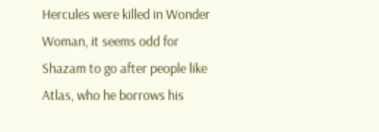Hercules were killed in Wonder Woman, it seems odd for Shazam to go after people like Atlas, who he borrows his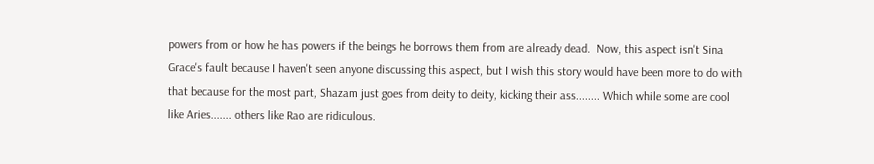powers from or how he has powers if the beings he borrows them from are already dead.  Now, this aspect isn't Sina Grace's fault because I haven't seen anyone discussing this aspect, but I wish this story would have been more to do with that because for the most part, Shazam just goes from deity to deity, kicking their ass........ Which while some are cool like Aries....... others like Rao are ridiculous.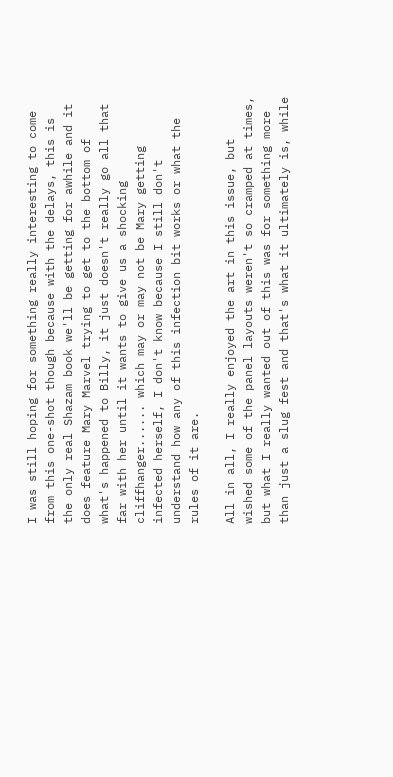I was still hoping for something really interesting to come from this one-shot though because with the delays, this is the only real Shazam book we'll be getting for awhile and it does feature Mary Marvel trying to get to the bottom of what's happened to Billy, it just doesn't really go all that far with her until it wants to give us a shocking cliffhanger...... which may or may not be Mary getting infected herself, I don't know because I still don't understand how any of this infection bit works or what the rules of it are.

All in all, I really enjoyed the art in this issue, but wished some of the panel layouts weren't so cramped at times, but what I really wanted out of this was for something more than just a slug fest and that's what it ultimately is, while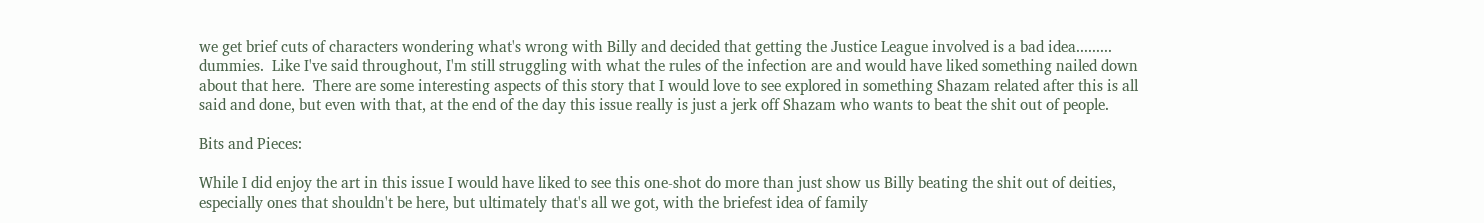we get brief cuts of characters wondering what's wrong with Billy and decided that getting the Justice League involved is a bad idea......... dummies.  Like I've said throughout, I'm still struggling with what the rules of the infection are and would have liked something nailed down about that here.  There are some interesting aspects of this story that I would love to see explored in something Shazam related after this is all said and done, but even with that, at the end of the day this issue really is just a jerk off Shazam who wants to beat the shit out of people.

Bits and Pieces:

While I did enjoy the art in this issue I would have liked to see this one-shot do more than just show us Billy beating the shit out of deities, especially ones that shouldn't be here, but ultimately that's all we got, with the briefest idea of family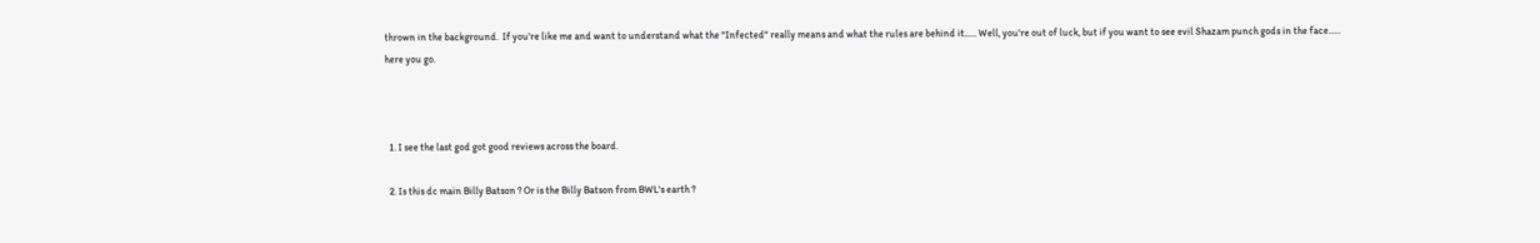thrown in the background.  If you're like me and want to understand what the "Infected" really means and what the rules are behind it...... Well, you're out of luck, but if you want to see evil Shazam punch gods in the face...... here you go.



  1. I see the last god got good reviews across the board.

  2. Is this dc main Billy Batson ? Or is the Billy Batson from BWL's earth ?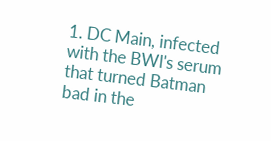1. DC Main, infected with the BWl's serum that turned Batman bad in the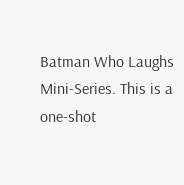Batman Who Laughs Mini-Series. This is a one-shot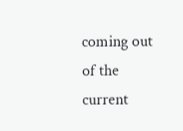coming out of the current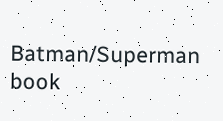Batman/Superman book